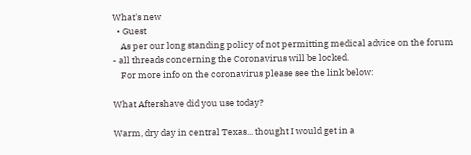What's new
  • Guest
    As per our long standing policy of not permitting medical advice on the forum - all threads concerning the Coronavirus will be locked.
    For more info on the coronavirus please see the link below:

What Aftershave did you use today?

Warm, dry day in central Texas... thought I would get in a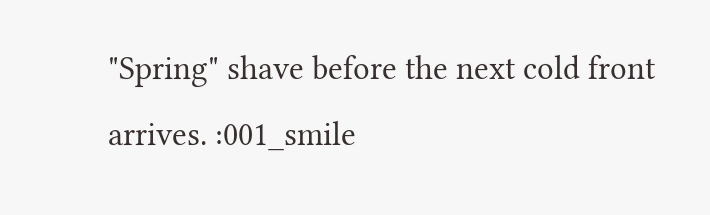"Spring" shave before the next cold front arrives. :001_smile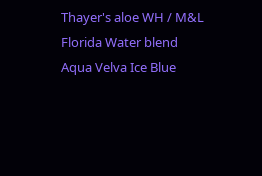Thayer's aloe WH / M&L Florida Water blend
Aqua Velva Ice Blue